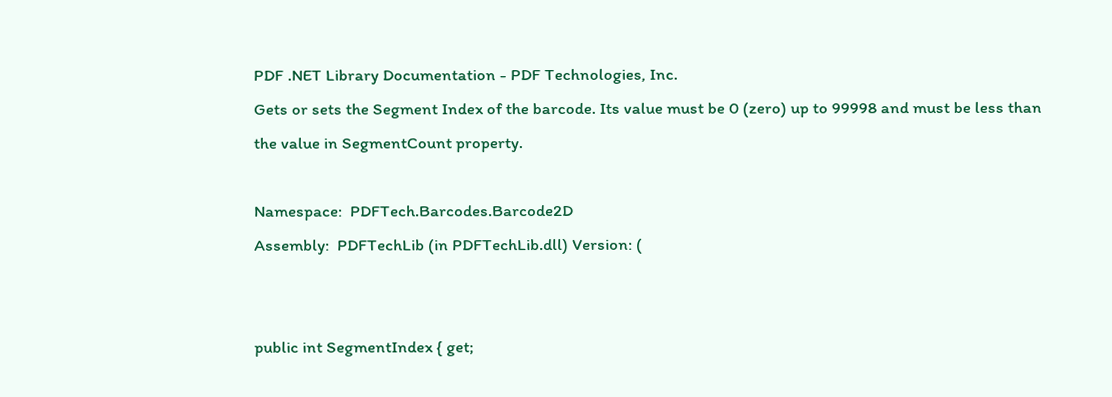PDF .NET Library Documentation - PDF Technologies, Inc.
Gets or sets the Segment Index of the barcode. Its value must be 0 (zero) up to 99998 and must be less than the value in SegmentCount property.

Namespace:  PDFTech.Barcodes.Barcode2D
Assembly:  PDFTechLib (in PDFTechLib.dll) Version: (


public int SegmentIndex { get;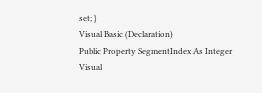set; }
Visual Basic (Declaration)
Public Property SegmentIndex As Integer
Visual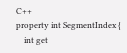C++
property int SegmentIndex {
    int get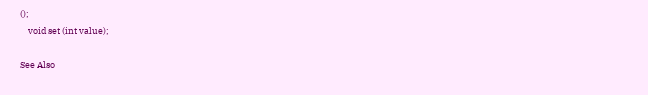();
    void set (int value);

See Also